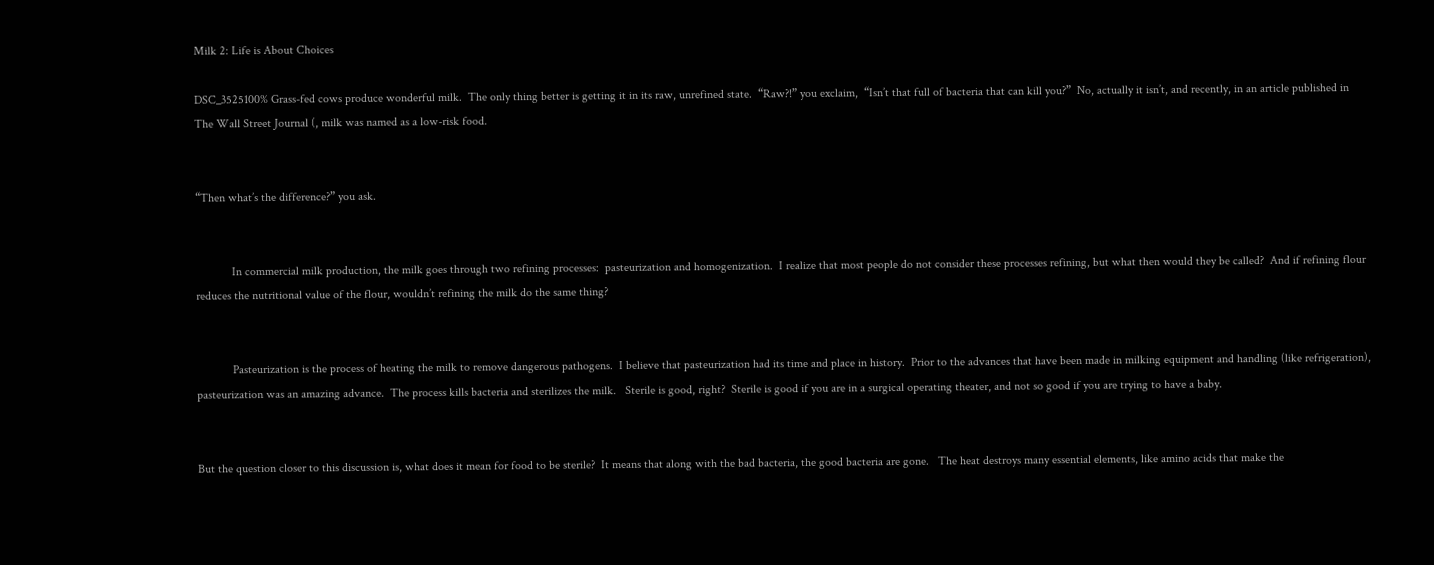Milk 2: Life is About Choices

DSC_3525100% Grass-fed cows produce wonderful milk.  The only thing better is getting it in its raw, unrefined state.  “Raw?!” you exclaim,  “Isn’t that full of bacteria that can kill you?”  No, actually it isn’t, and recently, in an article published in The Wall Street Journal (, milk was named as a low-risk food.


“Then what’s the difference?” you ask.


            In commercial milk production, the milk goes through two refining processes:  pasteurization and homogenization.  I realize that most people do not consider these processes refining, but what then would they be called?  And if refining flour reduces the nutritional value of the flour, wouldn’t refining the milk do the same thing?


            Pasteurization is the process of heating the milk to remove dangerous pathogens.  I believe that pasteurization had its time and place in history.  Prior to the advances that have been made in milking equipment and handling (like refrigeration), pasteurization was an amazing advance.  The process kills bacteria and sterilizes the milk.   Sterile is good, right?  Sterile is good if you are in a surgical operating theater, and not so good if you are trying to have a baby.


But the question closer to this discussion is, what does it mean for food to be sterile?  It means that along with the bad bacteria, the good bacteria are gone.   The heat destroys many essential elements, like amino acids that make the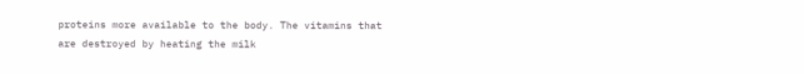proteins more available to the body. The vitamins that are destroyed by heating the milk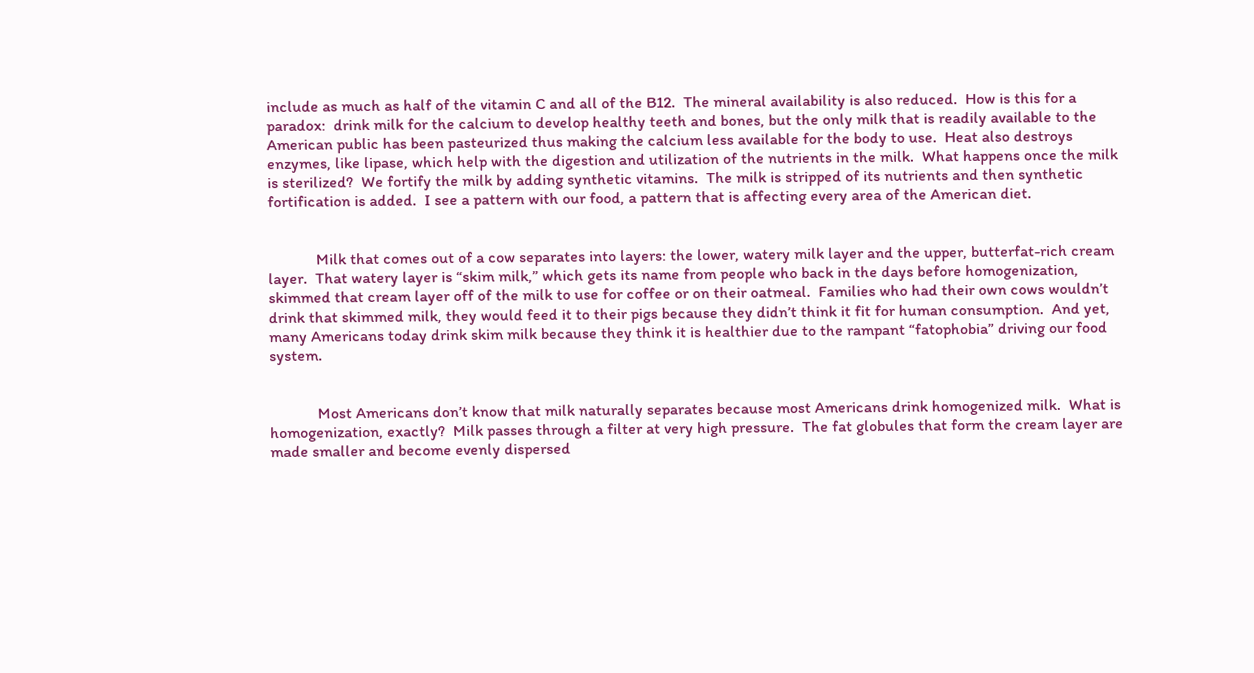include as much as half of the vitamin C and all of the B12.  The mineral availability is also reduced.  How is this for a paradox:  drink milk for the calcium to develop healthy teeth and bones, but the only milk that is readily available to the American public has been pasteurized thus making the calcium less available for the body to use.  Heat also destroys enzymes, like lipase, which help with the digestion and utilization of the nutrients in the milk.  What happens once the milk is sterilized?  We fortify the milk by adding synthetic vitamins.  The milk is stripped of its nutrients and then synthetic fortification is added.  I see a pattern with our food, a pattern that is affecting every area of the American diet.


            Milk that comes out of a cow separates into layers: the lower, watery milk layer and the upper, butterfat-rich cream layer.  That watery layer is “skim milk,” which gets its name from people who back in the days before homogenization, skimmed that cream layer off of the milk to use for coffee or on their oatmeal.  Families who had their own cows wouldn’t drink that skimmed milk, they would feed it to their pigs because they didn’t think it fit for human consumption.  And yet, many Americans today drink skim milk because they think it is healthier due to the rampant “fatophobia” driving our food system.


            Most Americans don’t know that milk naturally separates because most Americans drink homogenized milk.  What is homogenization, exactly?  Milk passes through a filter at very high pressure.  The fat globules that form the cream layer are made smaller and become evenly dispersed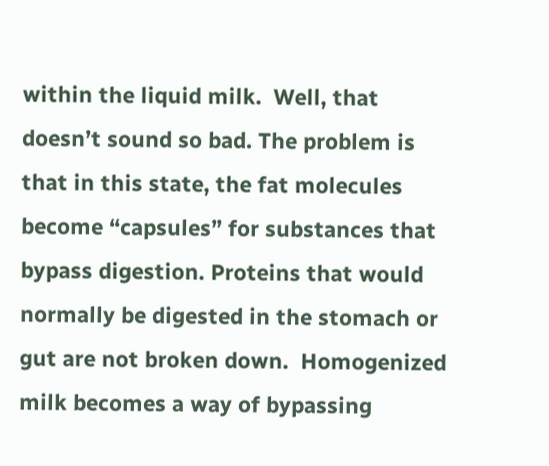within the liquid milk.  Well, that doesn’t sound so bad. The problem is that in this state, the fat molecules become “capsules” for substances that bypass digestion. Proteins that would normally be digested in the stomach or gut are not broken down.  Homogenized milk becomes a way of bypassing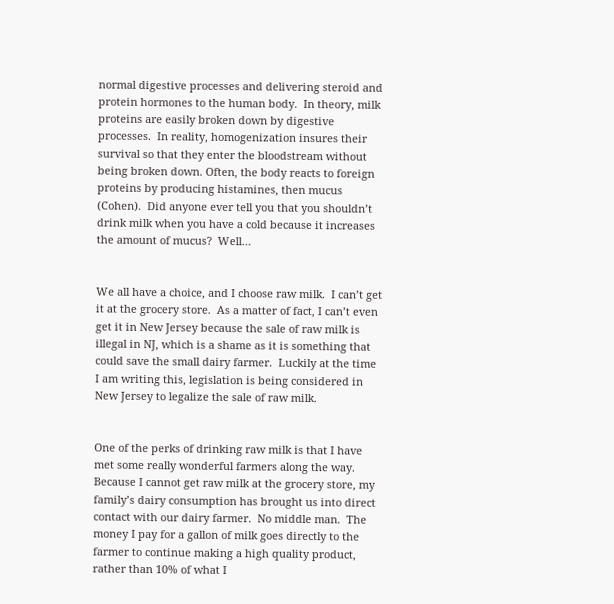normal digestive processes and delivering steroid and protein hormones to the human body.  In theory, milk proteins are easily broken down by digestive processes.  In reality, homogenization insures their survival so that they enter the bloodstream without being broken down. Often, the body reacts to foreign proteins by producing histamines, then mucus (Cohen).  Did anyone ever tell you that you shouldn’t drink milk when you have a cold because it increases the amount of mucus?  Well…


We all have a choice, and I choose raw milk.  I can’t get it at the grocery store.  As a matter of fact, I can’t even get it in New Jersey because the sale of raw milk is illegal in NJ, which is a shame as it is something that could save the small dairy farmer.  Luckily at the time I am writing this, legislation is being considered in New Jersey to legalize the sale of raw milk.


One of the perks of drinking raw milk is that I have met some really wonderful farmers along the way.  Because I cannot get raw milk at the grocery store, my family’s dairy consumption has brought us into direct contact with our dairy farmer.  No middle man.  The money I pay for a gallon of milk goes directly to the farmer to continue making a high quality product, rather than 10% of what I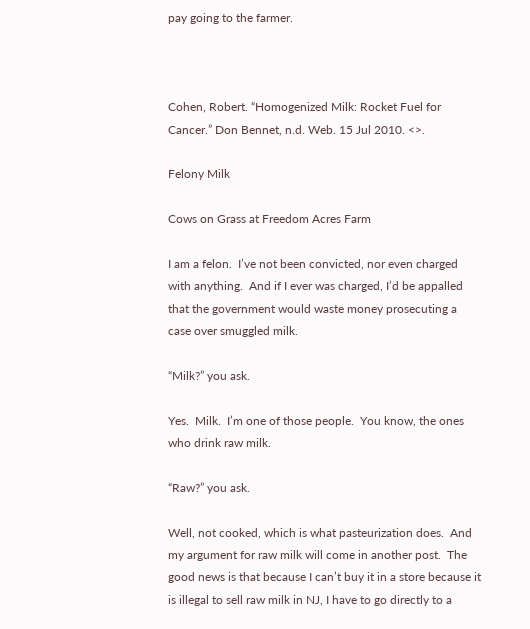pay going to the farmer.



Cohen, Robert. “Homogenized Milk: Rocket Fuel for Cancer.” Don Bennet, n.d. Web. 15 Jul 2010. <>.

Felony Milk

Cows on Grass at Freedom Acres Farm

I am a felon.  I’ve not been convicted, nor even charged with anything.  And if I ever was charged, I’d be appalled that the government would waste money prosecuting a case over smuggled milk.

“Milk?” you ask.

Yes.  Milk.  I’m one of those people.  You know, the ones who drink raw milk.

“Raw?” you ask.

Well, not cooked, which is what pasteurization does.  And my argument for raw milk will come in another post.  The good news is that because I can’t buy it in a store because it is illegal to sell raw milk in NJ, I have to go directly to a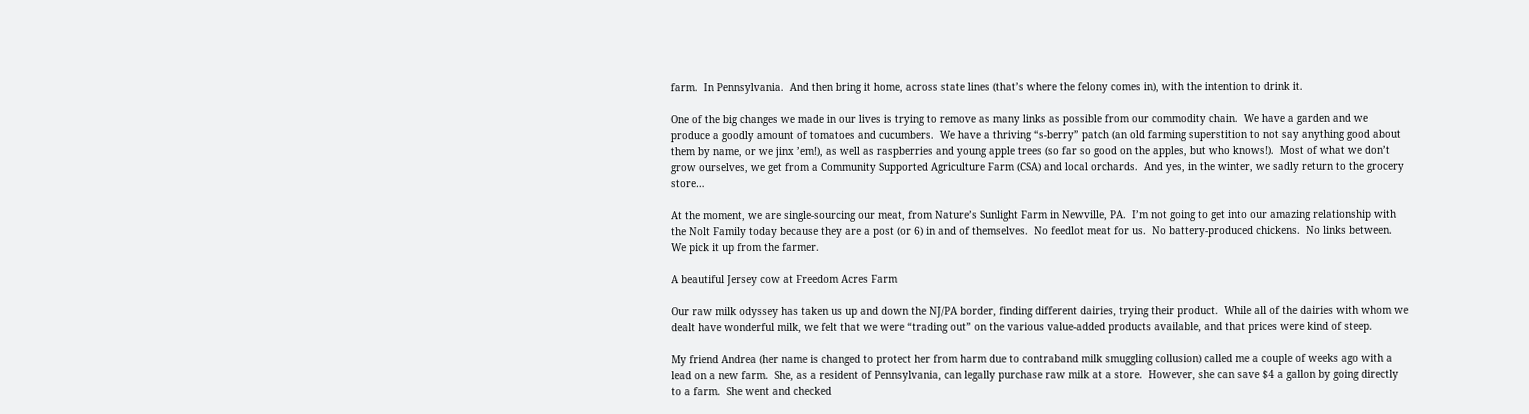farm.  In Pennsylvania.  And then bring it home, across state lines (that’s where the felony comes in), with the intention to drink it.

One of the big changes we made in our lives is trying to remove as many links as possible from our commodity chain.  We have a garden and we produce a goodly amount of tomatoes and cucumbers.  We have a thriving “s-berry” patch (an old farming superstition to not say anything good about them by name, or we jinx ’em!), as well as raspberries and young apple trees (so far so good on the apples, but who knows!).  Most of what we don’t grow ourselves, we get from a Community Supported Agriculture Farm (CSA) and local orchards.  And yes, in the winter, we sadly return to the grocery store…

At the moment, we are single-sourcing our meat, from Nature’s Sunlight Farm in Newville, PA.  I’m not going to get into our amazing relationship with the Nolt Family today because they are a post (or 6) in and of themselves.  No feedlot meat for us.  No battery-produced chickens.  No links between.  We pick it up from the farmer.

A beautiful Jersey cow at Freedom Acres Farm

Our raw milk odyssey has taken us up and down the NJ/PA border, finding different dairies, trying their product.  While all of the dairies with whom we dealt have wonderful milk, we felt that we were “trading out” on the various value-added products available, and that prices were kind of steep.

My friend Andrea (her name is changed to protect her from harm due to contraband milk smuggling collusion) called me a couple of weeks ago with a lead on a new farm.  She, as a resident of Pennsylvania, can legally purchase raw milk at a store.  However, she can save $4 a gallon by going directly to a farm.  She went and checked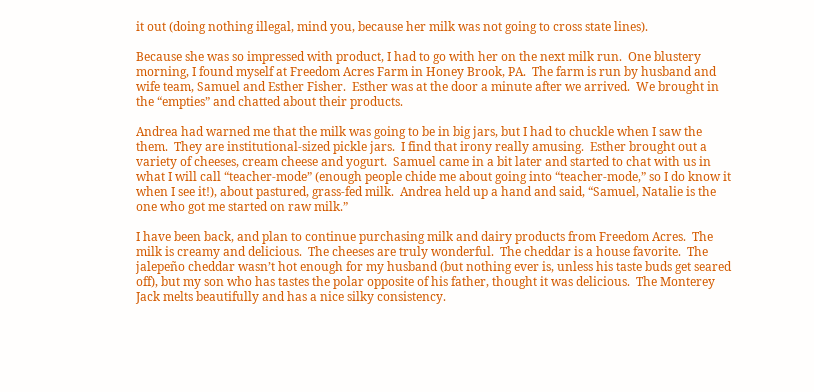it out (doing nothing illegal, mind you, because her milk was not going to cross state lines).

Because she was so impressed with product, I had to go with her on the next milk run.  One blustery morning, I found myself at Freedom Acres Farm in Honey Brook, PA.  The farm is run by husband and wife team, Samuel and Esther Fisher.  Esther was at the door a minute after we arrived.  We brought in the “empties” and chatted about their products.

Andrea had warned me that the milk was going to be in big jars, but I had to chuckle when I saw the them.  They are institutional-sized pickle jars.  I find that irony really amusing.  Esther brought out a variety of cheeses, cream cheese and yogurt.  Samuel came in a bit later and started to chat with us in what I will call “teacher-mode” (enough people chide me about going into “teacher-mode,” so I do know it when I see it!), about pastured, grass-fed milk.  Andrea held up a hand and said, “Samuel, Natalie is the one who got me started on raw milk.”

I have been back, and plan to continue purchasing milk and dairy products from Freedom Acres.  The milk is creamy and delicious.  The cheeses are truly wonderful.  The cheddar is a house favorite.  The jalepeño cheddar wasn’t hot enough for my husband (but nothing ever is, unless his taste buds get seared off), but my son who has tastes the polar opposite of his father, thought it was delicious.  The Monterey Jack melts beautifully and has a nice silky consistency.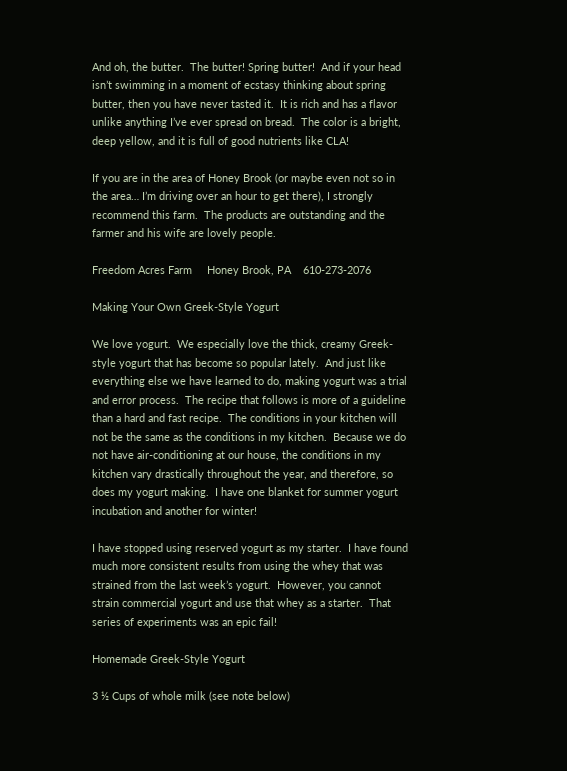And oh, the butter.  The butter! Spring butter!  And if your head isn’t swimming in a moment of ecstasy thinking about spring butter, then you have never tasted it.  It is rich and has a flavor unlike anything I’ve ever spread on bread.  The color is a bright, deep yellow, and it is full of good nutrients like CLA!

If you are in the area of Honey Brook (or maybe even not so in the area… I’m driving over an hour to get there), I strongly recommend this farm.  The products are outstanding and the farmer and his wife are lovely people.

Freedom Acres Farm     Honey Brook, PA    610-273-2076

Making Your Own Greek-Style Yogurt

We love yogurt.  We especially love the thick, creamy Greek-style yogurt that has become so popular lately.  And just like everything else we have learned to do, making yogurt was a trial and error process.  The recipe that follows is more of a guideline than a hard and fast recipe.  The conditions in your kitchen will not be the same as the conditions in my kitchen.  Because we do not have air-conditioning at our house, the conditions in my kitchen vary drastically throughout the year, and therefore, so does my yogurt making.  I have one blanket for summer yogurt incubation and another for winter!

I have stopped using reserved yogurt as my starter.  I have found much more consistent results from using the whey that was strained from the last week’s yogurt.  However, you cannot strain commercial yogurt and use that whey as a starter.  That series of experiments was an epic fail!

Homemade Greek-Style Yogurt

3 ½ Cups of whole milk (see note below)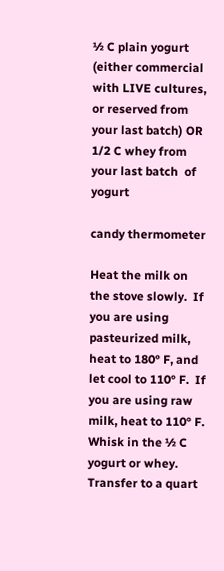½ C plain yogurt (either commercial with LIVE cultures, or reserved from your last batch) OR 1/2 C whey from your last batch  of yogurt

candy thermometer

Heat the milk on the stove slowly.  If you are using pasteurized milk, heat to 180° F, and let cool to 110° F.  If you are using raw milk, heat to 110° F.   Whisk in the ½ C yogurt or whey.  Transfer to a quart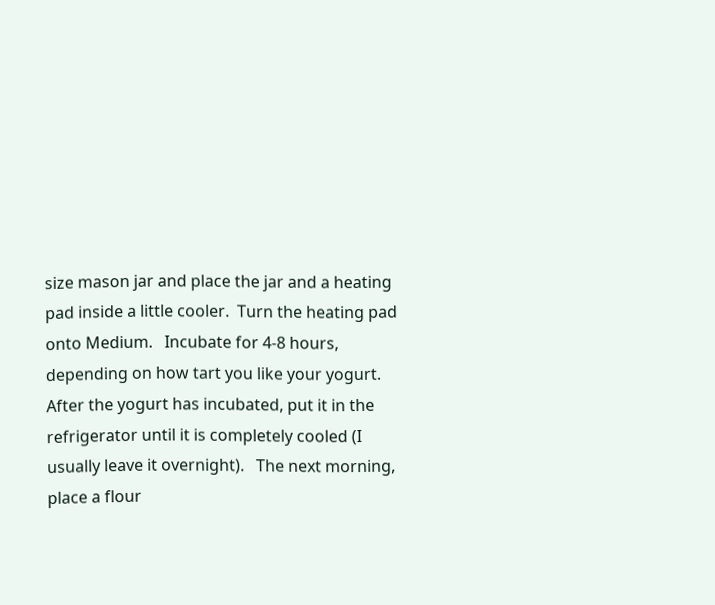size mason jar and place the jar and a heating pad inside a little cooler.  Turn the heating pad onto Medium.   Incubate for 4-8 hours, depending on how tart you like your yogurt.  After the yogurt has incubated, put it in the refrigerator until it is completely cooled (I usually leave it overnight).   The next morning, place a flour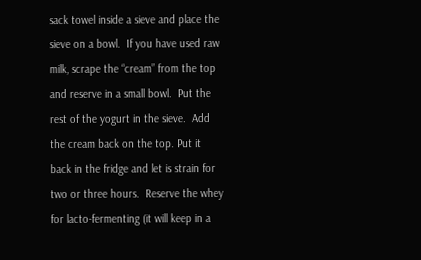sack towel inside a sieve and place the sieve on a bowl.  If you have used raw milk, scrape the “cream” from the top and reserve in a small bowl.  Put the rest of the yogurt in the sieve.  Add the cream back on the top. Put it back in the fridge and let is strain for two or three hours.  Reserve the whey for lacto-fermenting (it will keep in a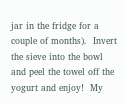jar in the fridge for a couple of months).  Invert the sieve into the bowl and peel the towel off the yogurt and enjoy!  My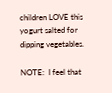children LOVE this yogurt salted for dipping vegetables.

NOTE:  I feel that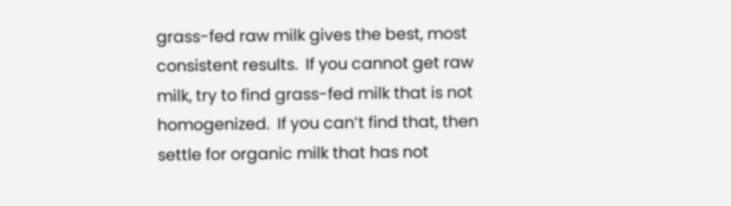grass-fed raw milk gives the best, most consistent results.  If you cannot get raw milk, try to find grass-fed milk that is not homogenized.  If you can’t find that, then settle for organic milk that has not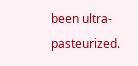been ultra-pasteurized.